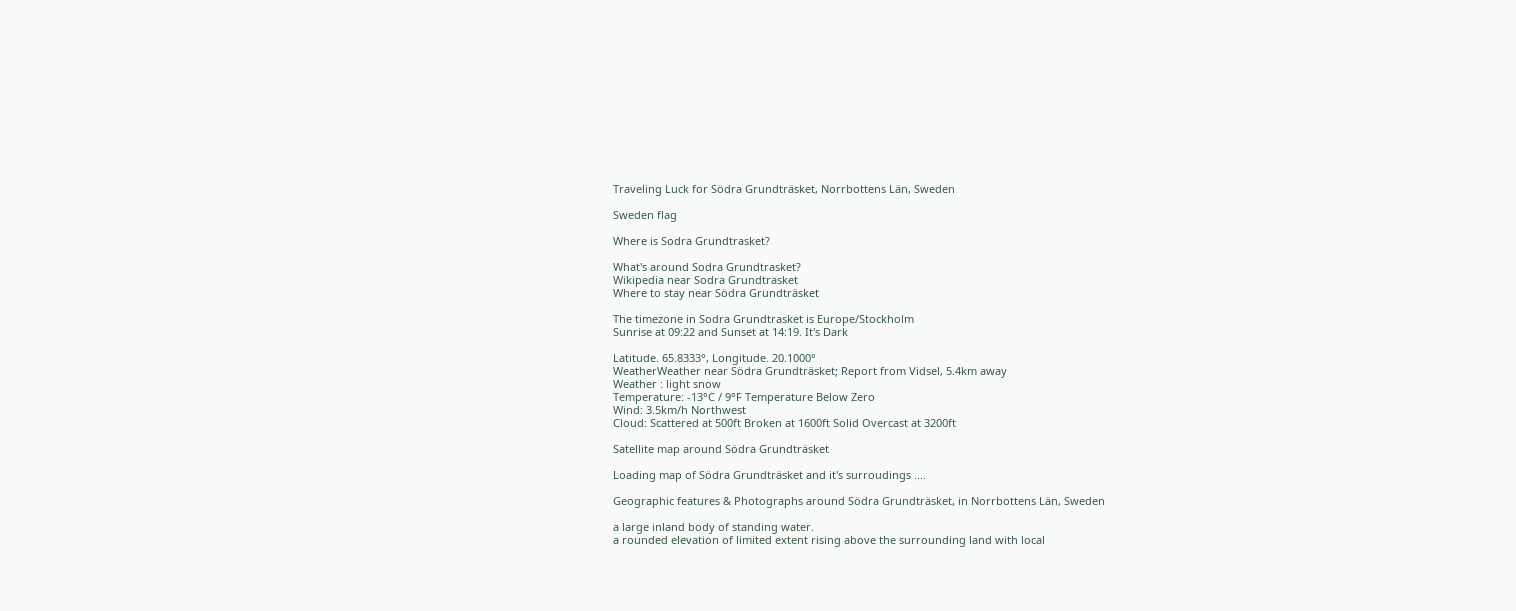Traveling Luck for Södra Grundträsket, Norrbottens Län, Sweden

Sweden flag

Where is Sodra Grundtrasket?

What's around Sodra Grundtrasket?
Wikipedia near Sodra Grundtrasket
Where to stay near Södra Grundträsket

The timezone in Sodra Grundtrasket is Europe/Stockholm
Sunrise at 09:22 and Sunset at 14:19. It's Dark

Latitude. 65.8333°, Longitude. 20.1000°
WeatherWeather near Södra Grundträsket; Report from Vidsel, 5.4km away
Weather : light snow
Temperature: -13°C / 9°F Temperature Below Zero
Wind: 3.5km/h Northwest
Cloud: Scattered at 500ft Broken at 1600ft Solid Overcast at 3200ft

Satellite map around Södra Grundträsket

Loading map of Södra Grundträsket and it's surroudings ....

Geographic features & Photographs around Södra Grundträsket, in Norrbottens Län, Sweden

a large inland body of standing water.
a rounded elevation of limited extent rising above the surrounding land with local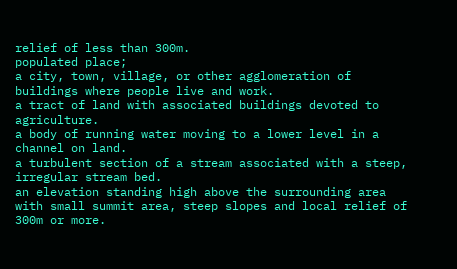relief of less than 300m.
populated place;
a city, town, village, or other agglomeration of buildings where people live and work.
a tract of land with associated buildings devoted to agriculture.
a body of running water moving to a lower level in a channel on land.
a turbulent section of a stream associated with a steep, irregular stream bed.
an elevation standing high above the surrounding area with small summit area, steep slopes and local relief of 300m or more.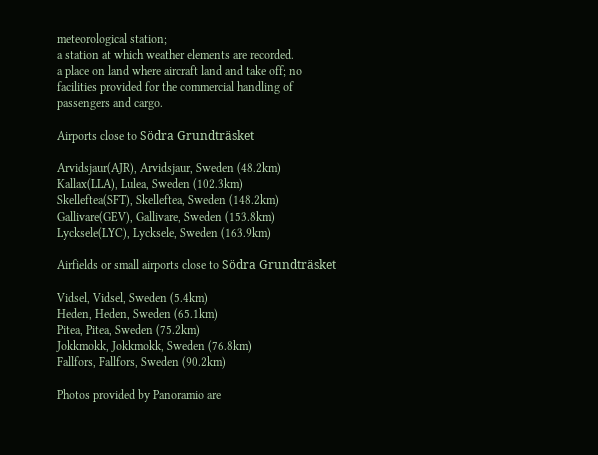meteorological station;
a station at which weather elements are recorded.
a place on land where aircraft land and take off; no facilities provided for the commercial handling of passengers and cargo.

Airports close to Södra Grundträsket

Arvidsjaur(AJR), Arvidsjaur, Sweden (48.2km)
Kallax(LLA), Lulea, Sweden (102.3km)
Skelleftea(SFT), Skelleftea, Sweden (148.2km)
Gallivare(GEV), Gallivare, Sweden (153.8km)
Lycksele(LYC), Lycksele, Sweden (163.9km)

Airfields or small airports close to Södra Grundträsket

Vidsel, Vidsel, Sweden (5.4km)
Heden, Heden, Sweden (65.1km)
Pitea, Pitea, Sweden (75.2km)
Jokkmokk, Jokkmokk, Sweden (76.8km)
Fallfors, Fallfors, Sweden (90.2km)

Photos provided by Panoramio are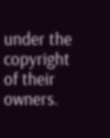under the copyright of their owners.